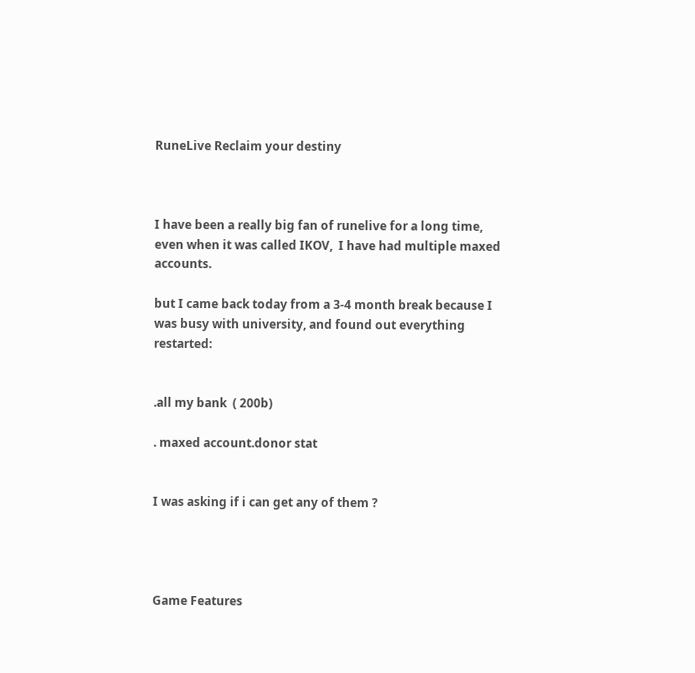RuneLive Reclaim your destiny



I have been a really big fan of runelive for a long time, even when it was called IKOV,  I have had multiple maxed accounts.

but I came back today from a 3-4 month break because I was busy with university, and found out everything restarted:


.all my bank  ( 200b)

. maxed account.donor stat


I was asking if i can get any of them ?




Game Features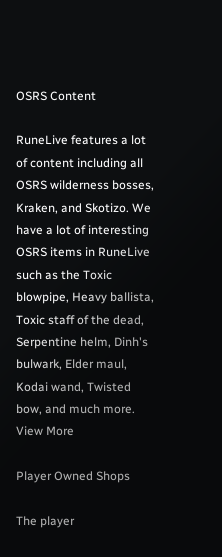OSRS Content

RuneLive features a lot of content including all OSRS wilderness bosses, Kraken, and Skotizo. We have a lot of interesting OSRS items in RuneLive such as the Toxic blowpipe, Heavy ballista, Toxic staff of the dead, Serpentine helm, Dinh's bulwark, Elder maul, Kodai wand, Twisted bow, and much more.
View More

Player Owned Shops

The player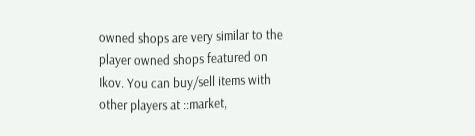owned shops are very similar to the player owned shops featured on Ikov. You can buy/sell items with other players at ::market,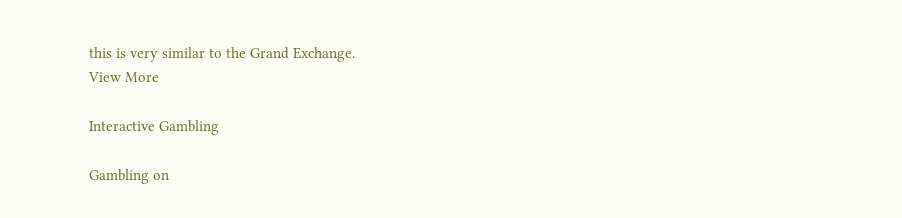this is very similar to the Grand Exchange.
View More

Interactive Gambling

Gambling on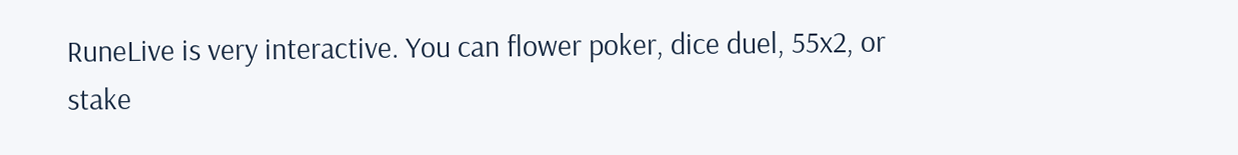RuneLive is very interactive. You can flower poker, dice duel, 55x2, or stake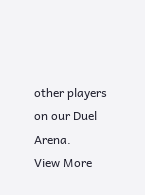other players on our Duel Arena.
View More